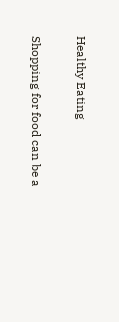Healthy Eating

Shopping for food can be a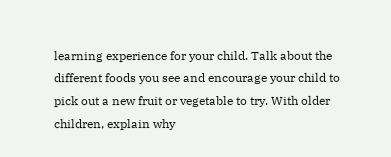learning experience for your child. Talk about the different foods you see and encourage your child to pick out a new fruit or vegetable to try. With older children, explain why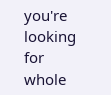you're looking for whole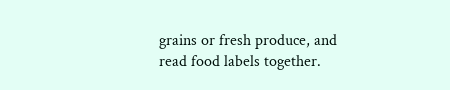grains or fresh produce, and read food labels together.